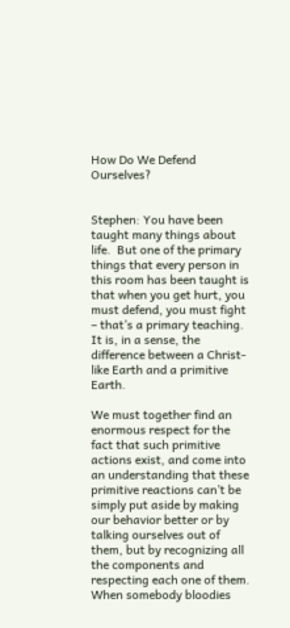How Do We Defend Ourselves?


Stephen: You have been taught many things about life.  But one of the primary things that every person in this room has been taught is that when you get hurt, you must defend, you must fight – that’s a primary teaching.  It is, in a sense, the difference between a Christ-like Earth and a primitive Earth.

We must together find an enormous respect for the fact that such primitive actions exist, and come into an understanding that these primitive reactions can’t be simply put aside by making our behavior better or by talking ourselves out of them, but by recognizing all the components and respecting each one of them.  When somebody bloodies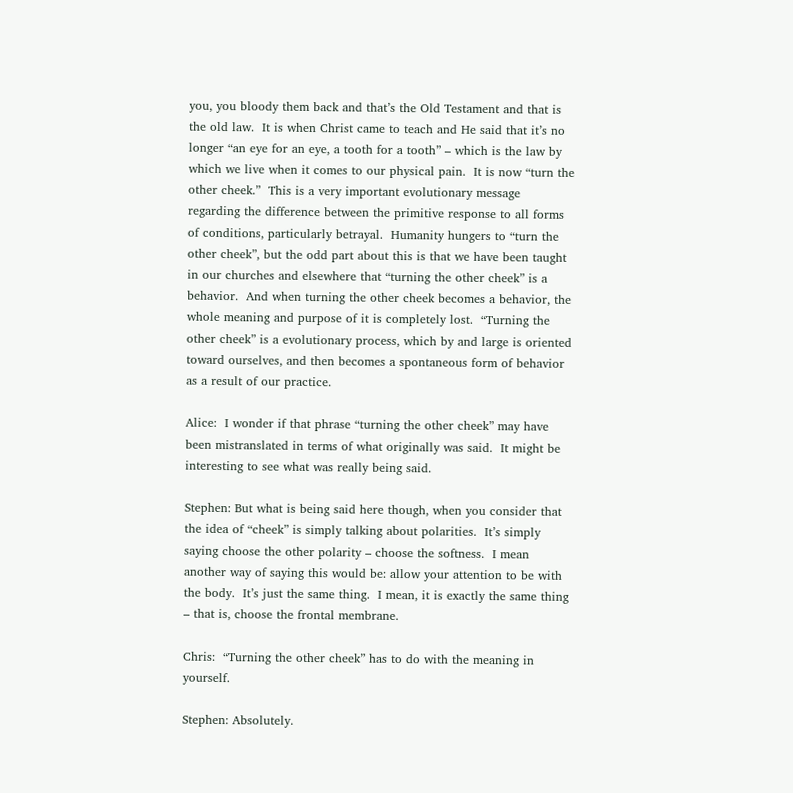you, you bloody them back and that’s the Old Testament and that is the old law.  It is when Christ came to teach and He said that it’s no longer “an eye for an eye, a tooth for a tooth” – which is the law by which we live when it comes to our physical pain.  It is now “turn the other cheek.”  This is a very important evolutionary message regarding the difference between the primitive response to all forms of conditions, particularly betrayal.  Humanity hungers to “turn the other cheek”, but the odd part about this is that we have been taught in our churches and elsewhere that “turning the other cheek” is a behavior.  And when turning the other cheek becomes a behavior, the whole meaning and purpose of it is completely lost.  “Turning the other cheek” is a evolutionary process, which by and large is oriented toward ourselves, and then becomes a spontaneous form of behavior as a result of our practice.

Alice:  I wonder if that phrase “turning the other cheek” may have been mistranslated in terms of what originally was said.  It might be interesting to see what was really being said.

Stephen: But what is being said here though, when you consider that the idea of “cheek” is simply talking about polarities.  It’s simply saying choose the other polarity – choose the softness.  I mean another way of saying this would be: allow your attention to be with the body.  It’s just the same thing.  I mean, it is exactly the same thing – that is, choose the frontal membrane.

Chris:  “Turning the other cheek” has to do with the meaning in yourself.

Stephen: Absolutely.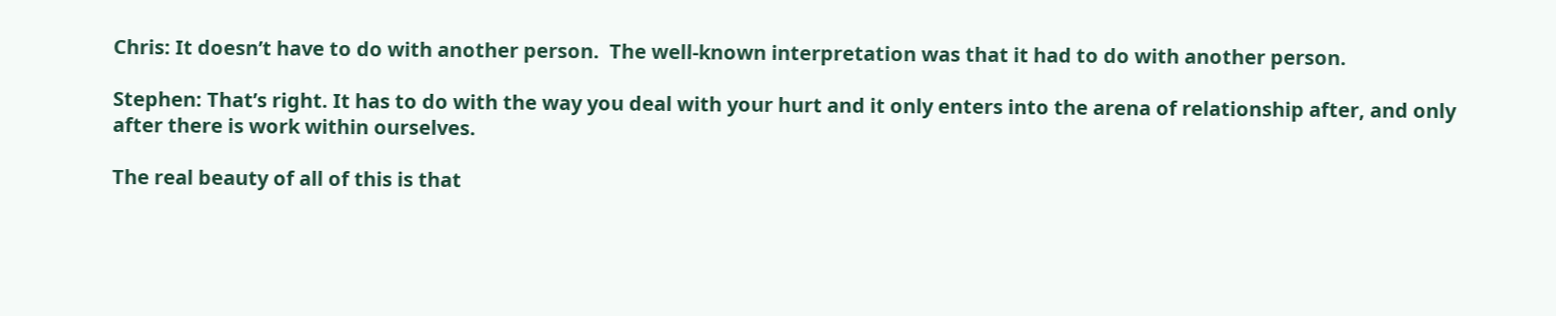Chris: It doesn’t have to do with another person.  The well-known interpretation was that it had to do with another person.

Stephen: That’s right. It has to do with the way you deal with your hurt and it only enters into the arena of relationship after, and only after there is work within ourselves.

The real beauty of all of this is that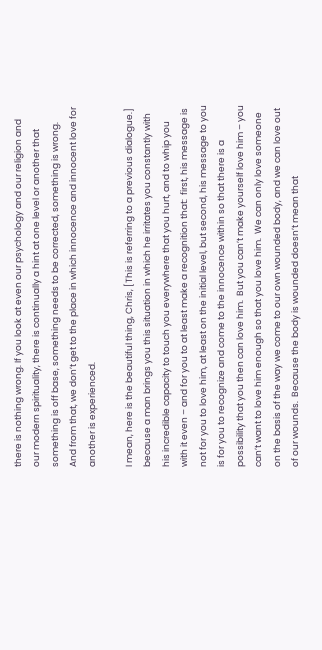there is nothing wrong. If you look at even our psychology and our religion and our modern spirituality, there is continually a hint at one level or another that something is off base, something needs to be corrected, something is wrong.  And from that, we don’t get to the place in which innocence and innocent love for another is experienced.

I mean, here is the beautiful thing, Chris, [This is referring to a previous dialogue.] because a man brings you this situation in which he irritates you constantly with his incredible capacity to touch you everywhere that you hurt, and to whip you with it even – and for you to at least make a recognition that:  first, his message is not for you to love him, at least on the initial level, but second, his message to you is for you to recognize and come to the innocence within so that there is a possibility that you then can love him.  But you can’t make yourself love him – you can’t want to love him enough so that you love him.  We can only love someone on the basis of the way we come to our own wounded body, and we can love out of our wounds.  Because the body is wounded doesn’t mean that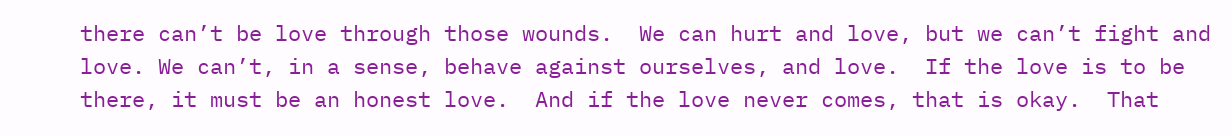there can’t be love through those wounds.  We can hurt and love, but we can’t fight and love. We can’t, in a sense, behave against ourselves, and love.  If the love is to be there, it must be an honest love.  And if the love never comes, that is okay.  That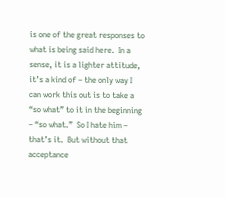is one of the great responses to what is being said here.  In a sense, it is a lighter attitude, it’s a kind of – the only way I can work this out is to take a “so what” to it in the beginning – “so what.”  So I hate him – that’s it.  But without that acceptance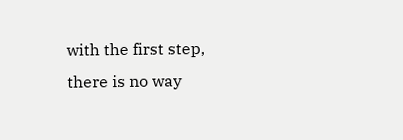with the first step, there is no way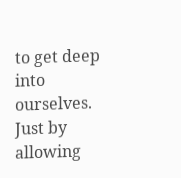to get deep into ourselves. Just by allowing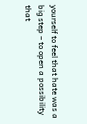yourself to feel that hate was a big step – to open a possibility that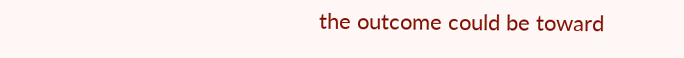the outcome could be toward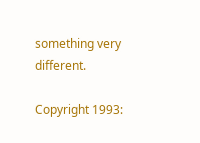something very different.

Copyright 1993: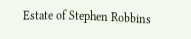Estate of Stephen Robbins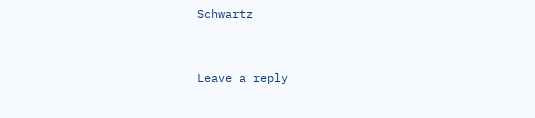Schwartz


Leave a reply